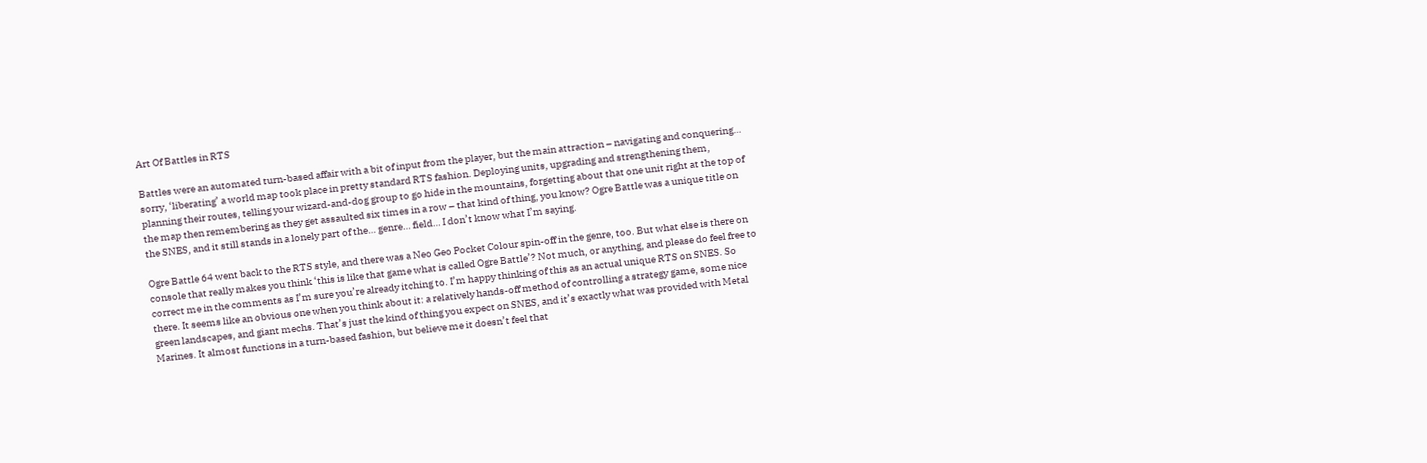Art Of Battles in RTS

Battles were an automated turn-based affair with a bit of input from the player, but the main attraction – navigating and conquering… sorry, ‘liberating’ a world map took place in pretty standard RTS fashion. Deploying units, upgrading and strengthening them, planning their routes, telling your wizard-and-dog group to go hide in the mountains, forgetting about that one unit right at the top of the map then remembering as they get assaulted six times in a row – that kind of thing, you know? Ogre Battle was a unique title on the SNES, and it still stands in a lonely part of the… genre… field… I don’t know what I’m saying.

Ogre Battle 64 went back to the RTS style, and there was a Neo Geo Pocket Colour spin-off in the genre, too. But what else is there on console that really makes you think ‘this is like that game what is called Ogre Battle’? Not much, or anything, and please do feel free to correct me in the comments as I’m sure you’re already itching to. I’m happy thinking of this as an actual unique RTS on SNES. So there. It seems like an obvious one when you think about it: a relatively hands-off method of controlling a strategy game, some nice green landscapes, and giant mechs. That’s just the kind of thing you expect on SNES, and it’s exactly what was provided with Metal Marines. It almost functions in a turn-based fashion, but believe me it doesn’t feel that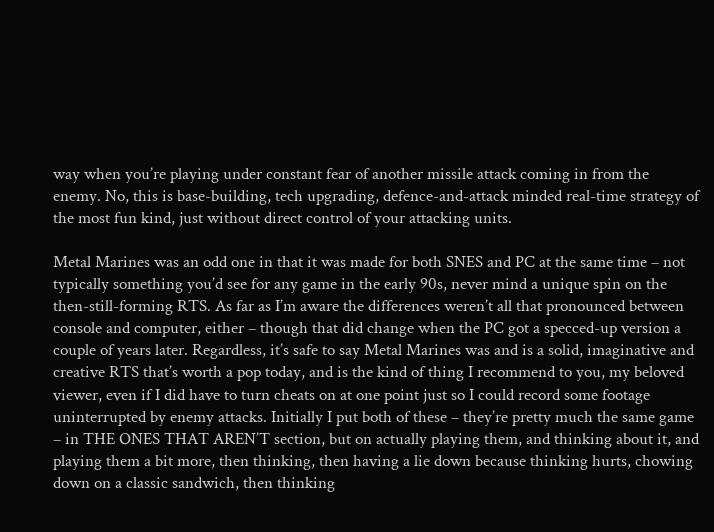way when you’re playing under constant fear of another missile attack coming in from the enemy. No, this is base-building, tech upgrading, defence-and-attack minded real-time strategy of the most fun kind, just without direct control of your attacking units.

Metal Marines was an odd one in that it was made for both SNES and PC at the same time – not typically something you’d see for any game in the early 90s, never mind a unique spin on the then-still-forming RTS. As far as I’m aware the differences weren’t all that pronounced between console and computer, either – though that did change when the PC got a specced-up version a couple of years later. Regardless, it’s safe to say Metal Marines was and is a solid, imaginative and creative RTS that’s worth a pop today, and is the kind of thing I recommend to you, my beloved viewer, even if I did have to turn cheats on at one point just so I could record some footage uninterrupted by enemy attacks. Initially I put both of these – they’re pretty much the same game – in THE ONES THAT AREN’T section, but on actually playing them, and thinking about it, and playing them a bit more, then thinking, then having a lie down because thinking hurts, chowing down on a classic sandwich, then thinking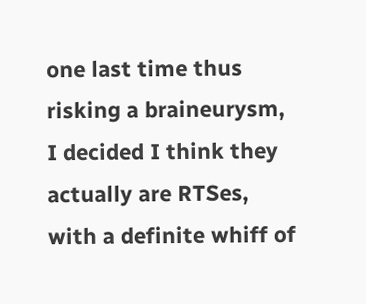one last time thus risking a braineurysm, I decided I think they actually are RTSes, with a definite whiff of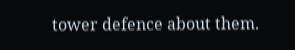tower defence about them.